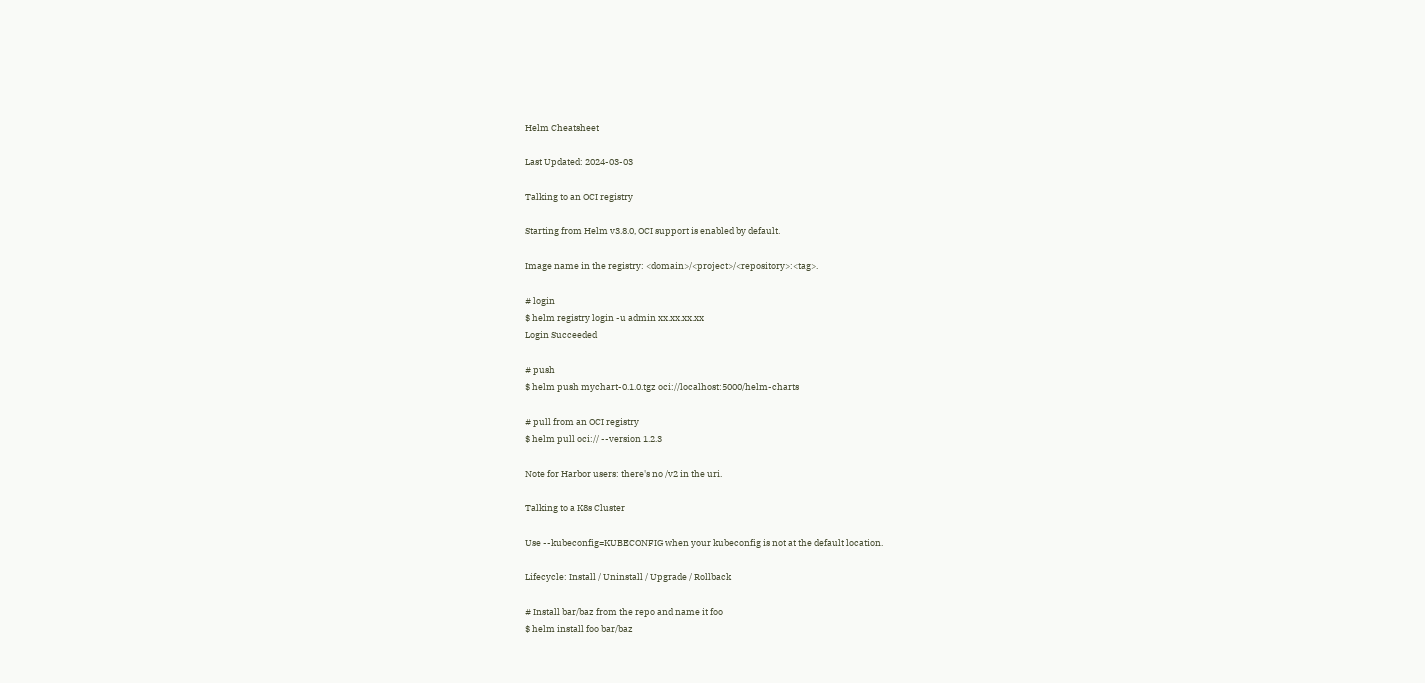Helm Cheatsheet

Last Updated: 2024-03-03

Talking to an OCI registry

Starting from Helm v3.8.0, OCI support is enabled by default.

Image name in the registry: <domain>/<project>/<repository>:<tag>.

# login
$ helm registry login -u admin xx.xx.xx.xx
Login Succeeded

# push
$ helm push mychart-0.1.0.tgz oci://localhost:5000/helm-charts

# pull from an OCI registry
$ helm pull oci:// --version 1.2.3

Note for Harbor users: there's no /v2 in the uri.

Talking to a K8s Cluster

Use --kubeconfig=KUBECONFIG when your kubeconfig is not at the default location.

Lifecycle: Install / Uninstall / Upgrade / Rollback

# Install bar/baz from the repo and name it foo
$ helm install foo bar/baz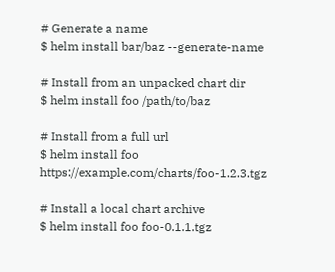# Generate a name
$ helm install bar/baz --generate-name

# Install from an unpacked chart dir
$ helm install foo /path/to/baz

# Install from a full url
$ helm install foo https://example.com/charts/foo-1.2.3.tgz

# Install a local chart archive
$ helm install foo foo-0.1.1.tgz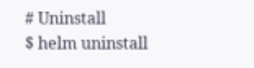# Uninstall
$ helm uninstall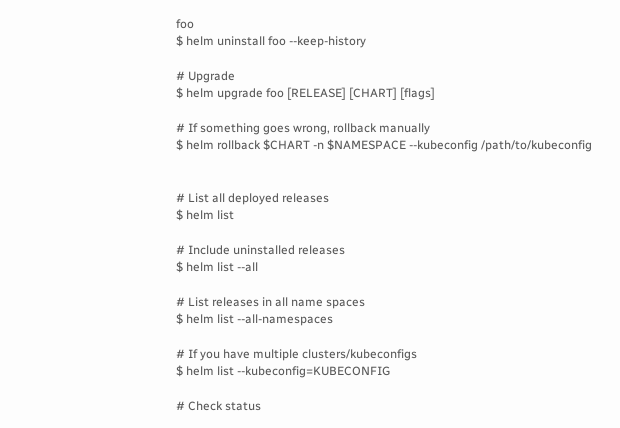foo
$ helm uninstall foo --keep-history

# Upgrade
$ helm upgrade foo [RELEASE] [CHART] [flags]

# If something goes wrong, rollback manually
$ helm rollback $CHART -n $NAMESPACE --kubeconfig /path/to/kubeconfig


# List all deployed releases
$ helm list

# Include uninstalled releases
$ helm list --all

# List releases in all name spaces
$ helm list --all-namespaces

# If you have multiple clusters/kubeconfigs
$ helm list --kubeconfig=KUBECONFIG

# Check status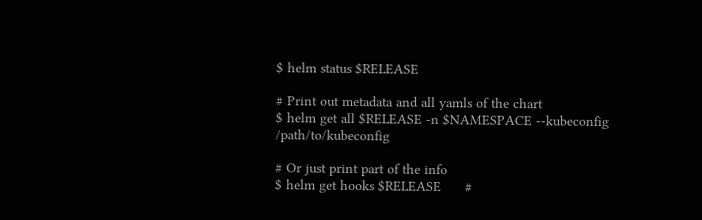$ helm status $RELEASE

# Print out metadata and all yamls of the chart
$ helm get all $RELEASE -n $NAMESPACE --kubeconfig /path/to/kubeconfig

# Or just print part of the info
$ helm get hooks $RELEASE      #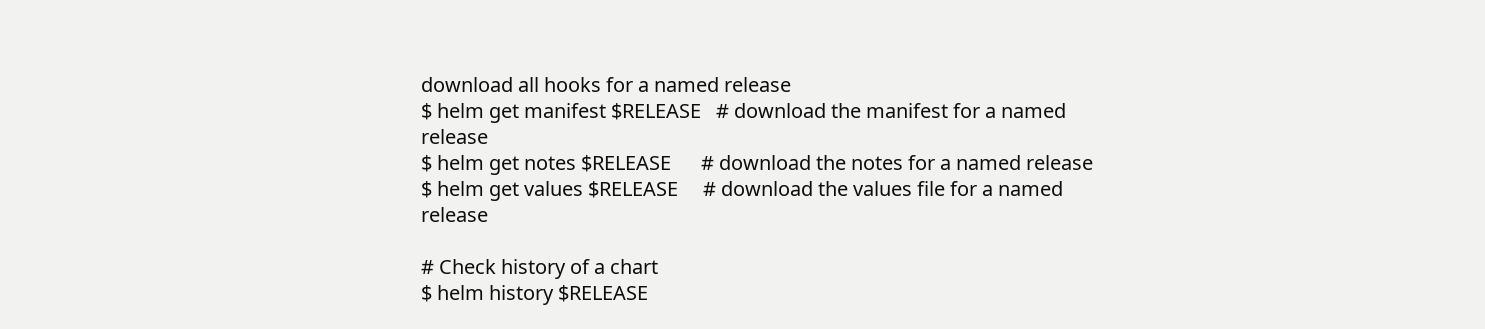download all hooks for a named release
$ helm get manifest $RELEASE   # download the manifest for a named release
$ helm get notes $RELEASE      # download the notes for a named release
$ helm get values $RELEASE     # download the values file for a named release

# Check history of a chart
$ helm history $RELEASE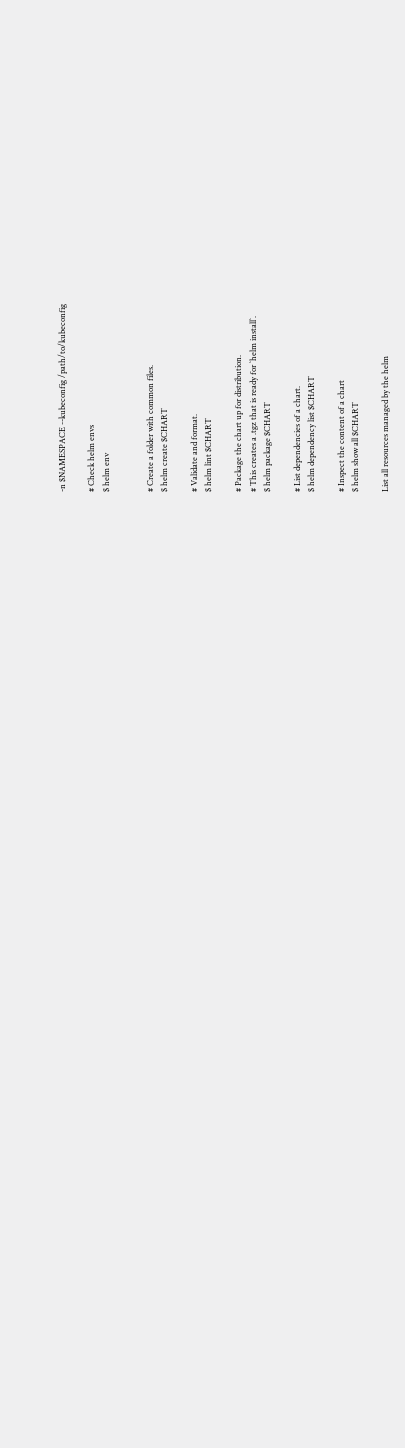-n $NAMESPACE --kubeconfig /path/to/kubeconfig

# Check helm envs
$ helm env


# Create a folder with common files.
$ helm create $CHART

# Validate and format.
$ helm lint $CHART

# Package the chart up for distribution.
# This creates a .tgz that is ready for `helm install`.
$ helm package $CHART

# List dependencies of a chart.
$ helm dependency list $CHART

# Inspect the content of a chart
$ helm show all $CHART

List all resources managed by the helm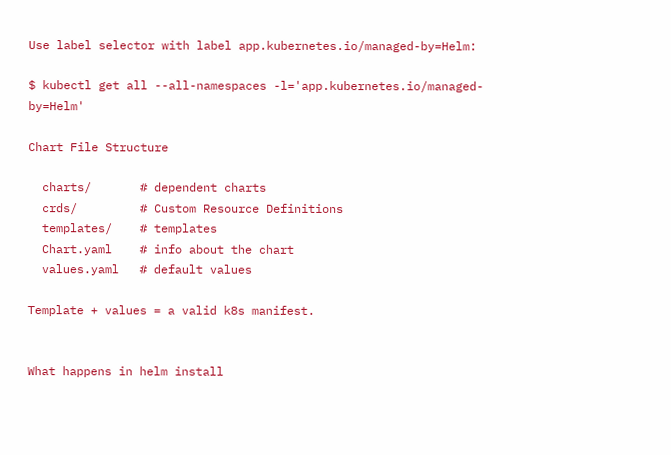Use label selector with label app.kubernetes.io/managed-by=Helm:

$ kubectl get all --all-namespaces -l='app.kubernetes.io/managed-by=Helm'

Chart File Structure

  charts/       # dependent charts
  crds/         # Custom Resource Definitions
  templates/    # templates
  Chart.yaml    # info about the chart
  values.yaml   # default values

Template + values = a valid k8s manifest.


What happens in helm install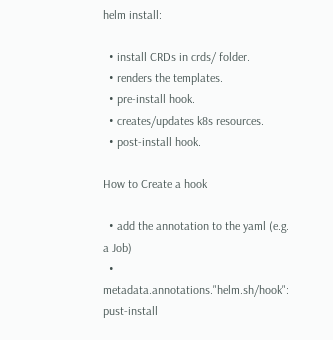helm install:

  • install CRDs in crds/ folder.
  • renders the templates.
  • pre-install hook.
  • creates/updates k8s resources.
  • post-install hook.

How to Create a hook

  • add the annotation to the yaml (e.g. a Job)
  • metadata.annotations."helm.sh/hook": pust-install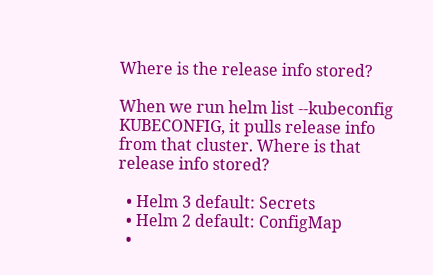Where is the release info stored?

When we run helm list --kubeconfig KUBECONFIG, it pulls release info from that cluster. Where is that release info stored?

  • Helm 3 default: Secrets
  • Helm 2 default: ConfigMap
  •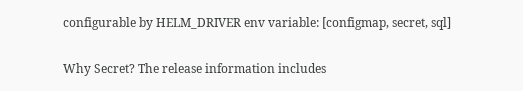configurable by HELM_DRIVER env variable: [configmap, secret, sql]

Why Secret? The release information includes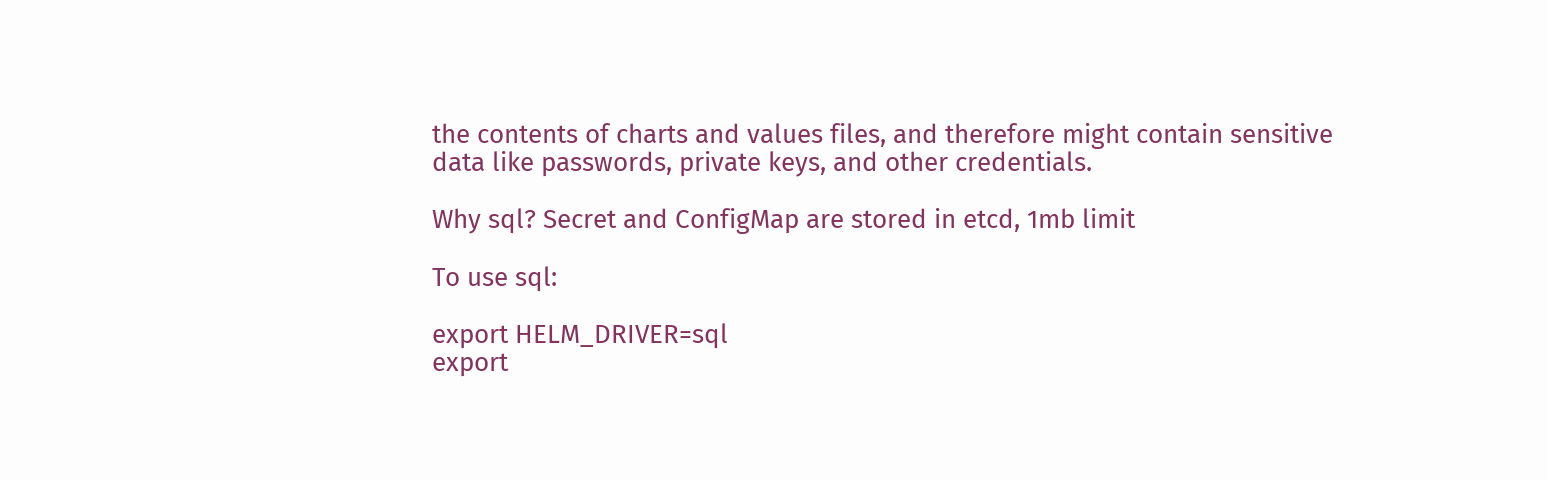the contents of charts and values files, and therefore might contain sensitive data like passwords, private keys, and other credentials.

Why sql? Secret and ConfigMap are stored in etcd, 1mb limit

To use sql:

export HELM_DRIVER=sql
export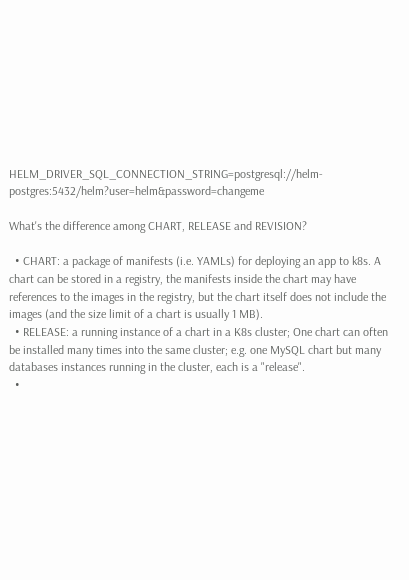HELM_DRIVER_SQL_CONNECTION_STRING=postgresql://helm-postgres:5432/helm?user=helm&password=changeme

What's the difference among CHART, RELEASE and REVISION?

  • CHART: a package of manifests (i.e. YAMLs) for deploying an app to k8s. A chart can be stored in a registry, the manifests inside the chart may have references to the images in the registry, but the chart itself does not include the images (and the size limit of a chart is usually 1 MB).
  • RELEASE: a running instance of a chart in a K8s cluster; One chart can often be installed many times into the same cluster; e.g. one MySQL chart but many databases instances running in the cluster, each is a "release".
  •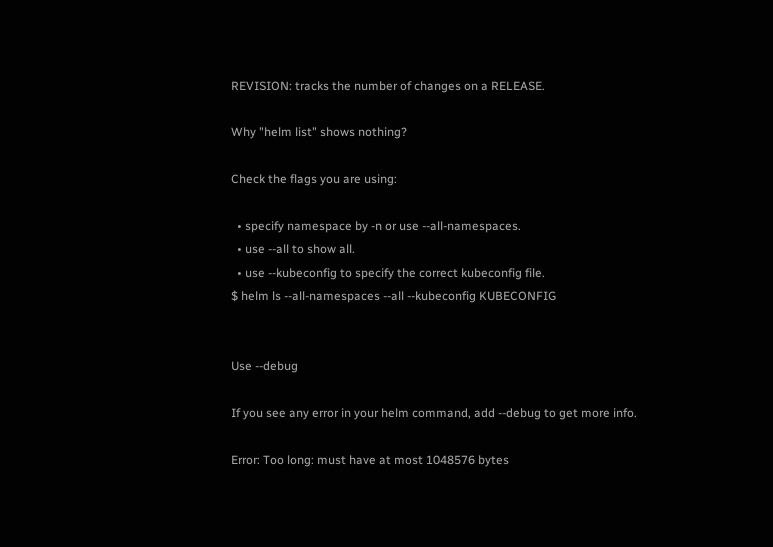REVISION: tracks the number of changes on a RELEASE.

Why "helm list" shows nothing?

Check the flags you are using:

  • specify namespace by -n or use --all-namespaces.
  • use --all to show all.
  • use --kubeconfig to specify the correct kubeconfig file.
$ helm ls --all-namespaces --all --kubeconfig KUBECONFIG


Use --debug

If you see any error in your helm command, add --debug to get more info.

Error: Too long: must have at most 1048576 bytes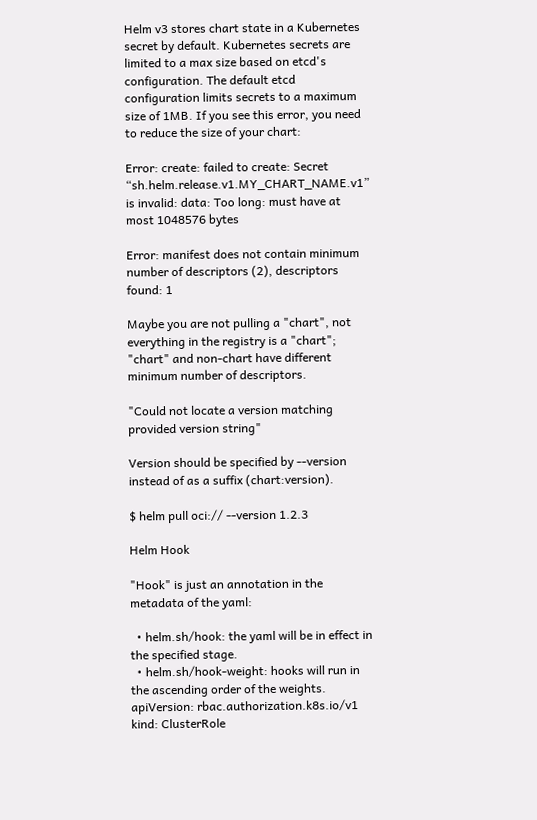Helm v3 stores chart state in a Kubernetes secret by default. Kubernetes secrets are limited to a max size based on etcd's configuration. The default etcd configuration limits secrets to a maximum size of 1MB. If you see this error, you need to reduce the size of your chart:

Error: create: failed to create: Secret “sh.helm.release.v1.MY_CHART_NAME.v1” is invalid: data: Too long: must have at most 1048576 bytes

Error: manifest does not contain minimum number of descriptors (2), descriptors found: 1

Maybe you are not pulling a "chart", not everything in the registry is a "chart"; "chart" and non-chart have different minimum number of descriptors.

"Could not locate a version matching provided version string"

Version should be specified by --version instead of as a suffix (chart:version).

$ helm pull oci:// --version 1.2.3

Helm Hook

"Hook" is just an annotation in the metadata of the yaml:

  • helm.sh/hook: the yaml will be in effect in the specified stage.
  • helm.sh/hook-weight: hooks will run in the ascending order of the weights.
apiVersion: rbac.authorization.k8s.io/v1
kind: ClusterRole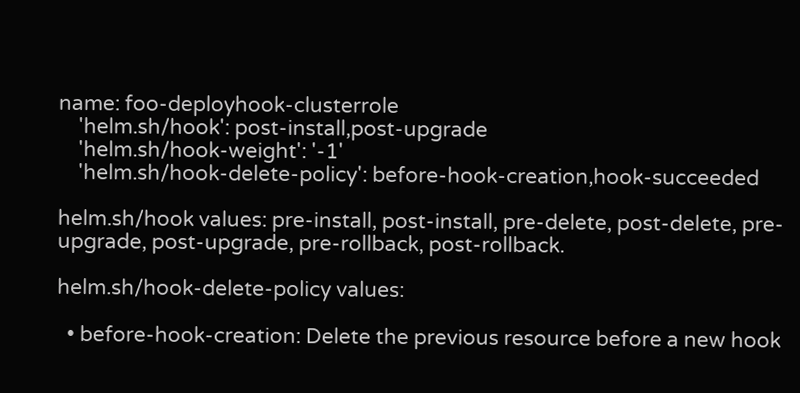name: foo-deployhook-clusterrole
    'helm.sh/hook': post-install,post-upgrade
    'helm.sh/hook-weight': '-1'
    'helm.sh/hook-delete-policy': before-hook-creation,hook-succeeded

helm.sh/hook values: pre-install, post-install, pre-delete, post-delete, pre-upgrade, post-upgrade, pre-rollback, post-rollback.

helm.sh/hook-delete-policy values:

  • before-hook-creation: Delete the previous resource before a new hook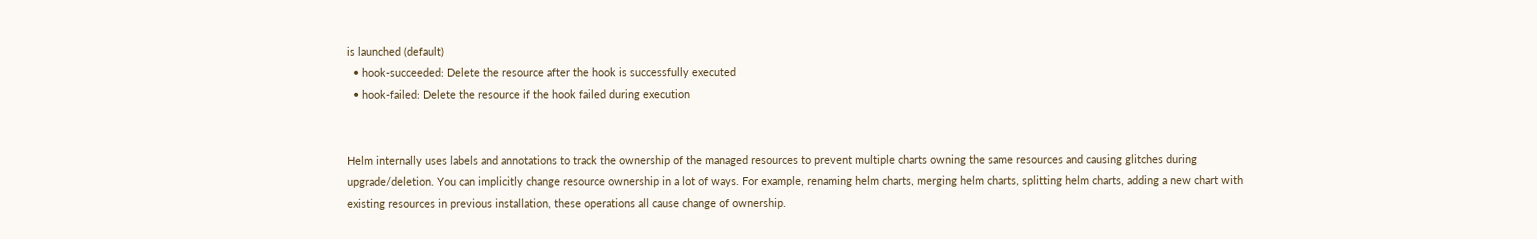is launched (default)
  • hook-succeeded: Delete the resource after the hook is successfully executed
  • hook-failed: Delete the resource if the hook failed during execution


Helm internally uses labels and annotations to track the ownership of the managed resources to prevent multiple charts owning the same resources and causing glitches during upgrade/deletion. You can implicitly change resource ownership in a lot of ways. For example, renaming helm charts, merging helm charts, splitting helm charts, adding a new chart with existing resources in previous installation, these operations all cause change of ownership.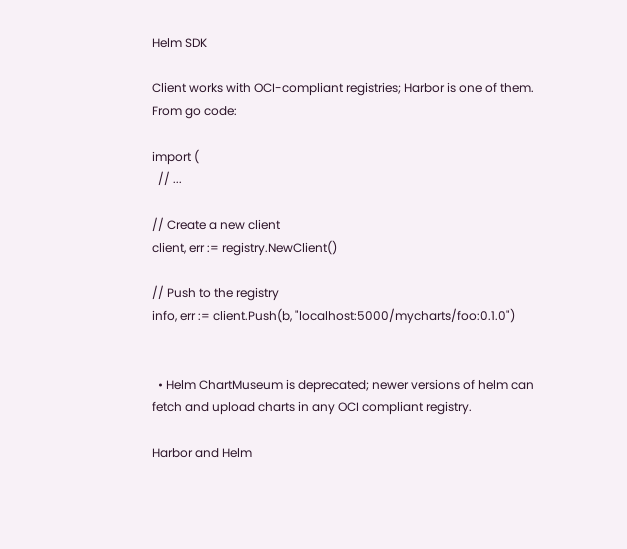Helm SDK

Client works with OCI-compliant registries; Harbor is one of them. From go code:

import (
  // ...

// Create a new client
client, err := registry.NewClient()

// Push to the registry
info, err := client.Push(b, "localhost:5000/mycharts/foo:0.1.0")


  • Helm ChartMuseum is deprecated; newer versions of helm can fetch and upload charts in any OCI compliant registry.

Harbor and Helm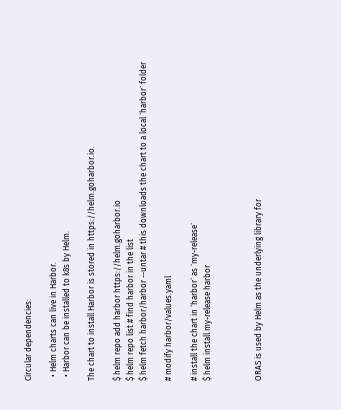Circular dependencies:

  • Helm charts can live in Harbor.
  • Harbor can be installed to k8s by Helm.

The chart to install Harbor is stored in https://helm.goharbor.io.

$ helm repo add harbor https://helm.goharbor.io
$ helm repo list # find harbor in the list
$ helm fetch harbor/harbor --untar # this downloads the chart to a local `harbor` folder

# modify harbor/values.yaml

# install the chart in `harbor` as `my-release`
$ helm install my-release harbor



ORAS is used by Helm as the underlying library for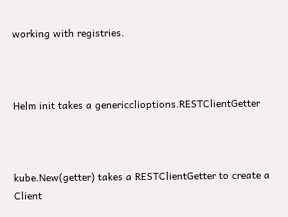working with registries.



Helm init takes a genericclioptions.RESTClientGetter



kube.New(getter) takes a RESTClientGetter to create a Client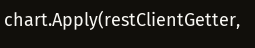chart.Apply(restClientGetter,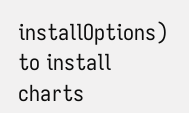installOptions) to install charts